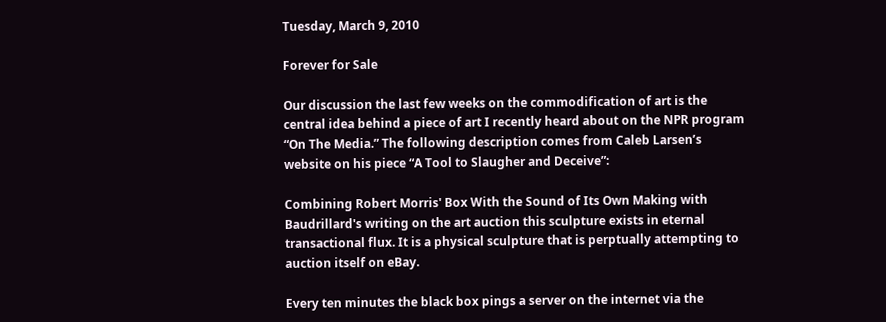Tuesday, March 9, 2010

Forever for Sale

Our discussion the last few weeks on the commodification of art is the central idea behind a piece of art I recently heard about on the NPR program “On The Media.” The following description comes from Caleb Larsen’s website on his piece “A Tool to Slaugher and Deceive”:

Combining Robert Morris' Box With the Sound of Its Own Making with Baudrillard's writing on the art auction this sculpture exists in eternal transactional flux. It is a physical sculpture that is perptually attempting to auction itself on eBay.

Every ten minutes the black box pings a server on the internet via the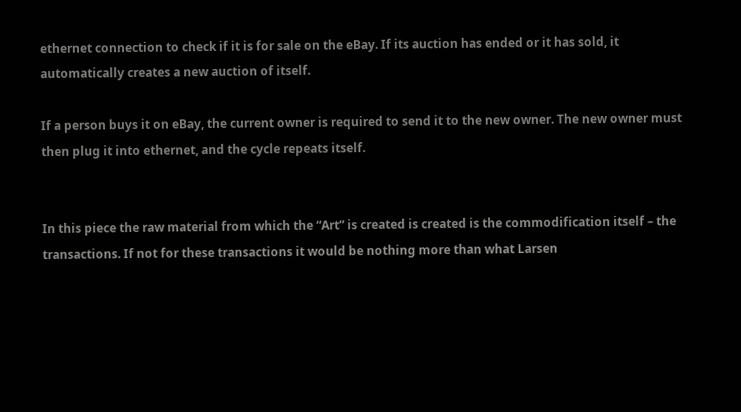ethernet connection to check if it is for sale on the eBay. If its auction has ended or it has sold, it automatically creates a new auction of itself.

If a person buys it on eBay, the current owner is required to send it to the new owner. The new owner must then plug it into ethernet, and the cycle repeats itself.


In this piece the raw material from which the “Art” is created is created is the commodification itself – the transactions. If not for these transactions it would be nothing more than what Larsen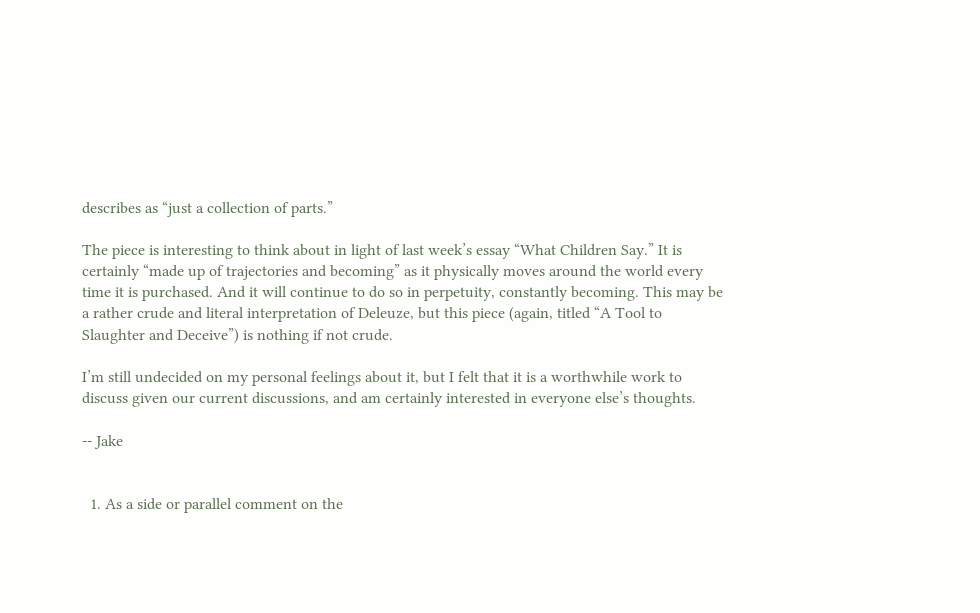describes as “just a collection of parts.”

The piece is interesting to think about in light of last week’s essay “What Children Say.” It is certainly “made up of trajectories and becoming” as it physically moves around the world every time it is purchased. And it will continue to do so in perpetuity, constantly becoming. This may be a rather crude and literal interpretation of Deleuze, but this piece (again, titled “A Tool to Slaughter and Deceive”) is nothing if not crude.

I’m still undecided on my personal feelings about it, but I felt that it is a worthwhile work to discuss given our current discussions, and am certainly interested in everyone else’s thoughts.

-- Jake


  1. As a side or parallel comment on the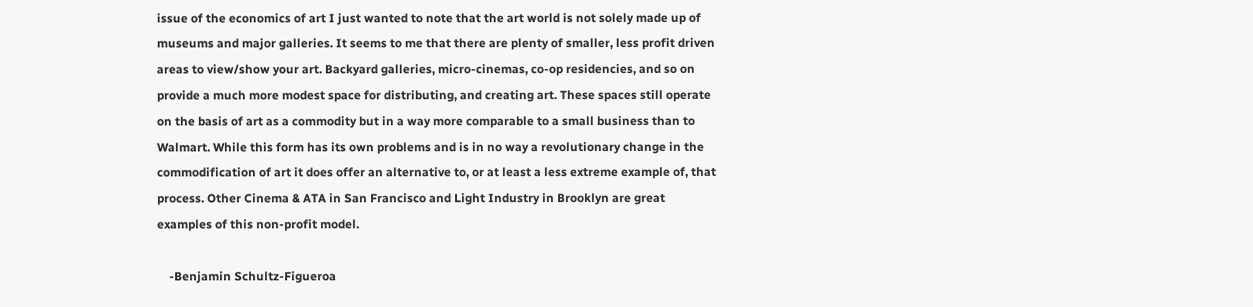issue of the economics of art I just wanted to note that the art world is not solely made up of museums and major galleries. It seems to me that there are plenty of smaller, less profit driven areas to view/show your art. Backyard galleries, micro-cinemas, co-op residencies, and so on provide a much more modest space for distributing, and creating art. These spaces still operate on the basis of art as a commodity but in a way more comparable to a small business than to Walmart. While this form has its own problems and is in no way a revolutionary change in the commodification of art it does offer an alternative to, or at least a less extreme example of, that process. Other Cinema & ATA in San Francisco and Light Industry in Brooklyn are great examples of this non-profit model.

    -Benjamin Schultz-Figueroa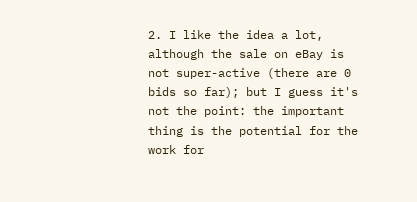2. I like the idea a lot, although the sale on eBay is not super-active (there are 0 bids so far); but I guess it's not the point: the important thing is the potential for the work for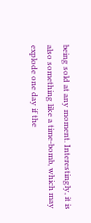being sold at any moment. Interestingly, it is also something like a time-bomb, which may explode one day if the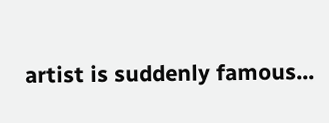artist is suddenly famous...